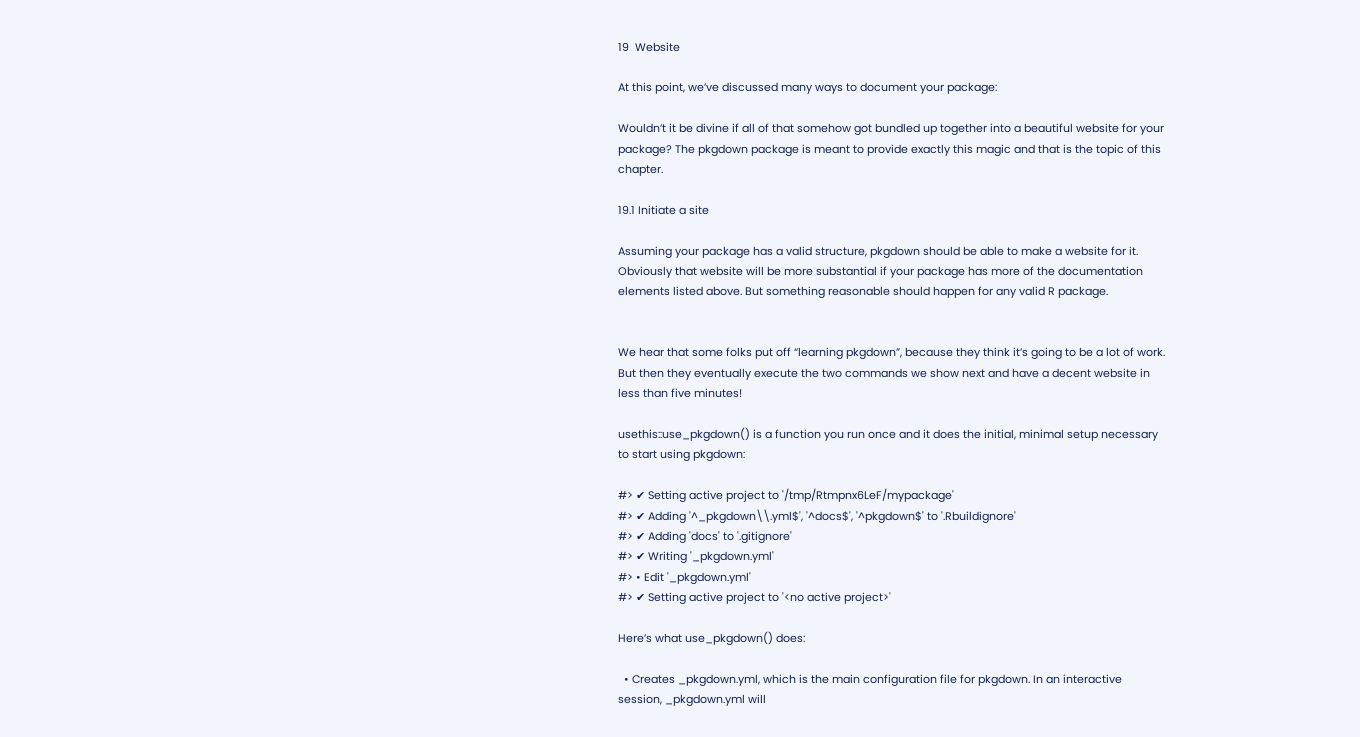19  Website

At this point, we’ve discussed many ways to document your package:

Wouldn’t it be divine if all of that somehow got bundled up together into a beautiful website for your package? The pkgdown package is meant to provide exactly this magic and that is the topic of this chapter.

19.1 Initiate a site

Assuming your package has a valid structure, pkgdown should be able to make a website for it. Obviously that website will be more substantial if your package has more of the documentation elements listed above. But something reasonable should happen for any valid R package.


We hear that some folks put off “learning pkgdown”, because they think it’s going to be a lot of work. But then they eventually execute the two commands we show next and have a decent website in less than five minutes!

usethis::use_pkgdown() is a function you run once and it does the initial, minimal setup necessary to start using pkgdown:

#> ✔ Setting active project to '/tmp/Rtmpnx6LeF/mypackage'
#> ✔ Adding '^_pkgdown\\.yml$', '^docs$', '^pkgdown$' to '.Rbuildignore'
#> ✔ Adding 'docs' to '.gitignore'
#> ✔ Writing '_pkgdown.yml'
#> • Edit '_pkgdown.yml'
#> ✔ Setting active project to '<no active project>'

Here’s what use_pkgdown() does:

  • Creates _pkgdown.yml, which is the main configuration file for pkgdown. In an interactive session, _pkgdown.yml will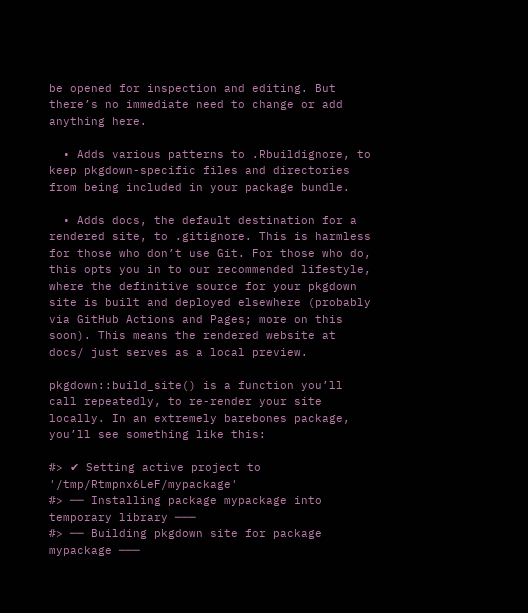be opened for inspection and editing. But there’s no immediate need to change or add anything here.

  • Adds various patterns to .Rbuildignore, to keep pkgdown-specific files and directories from being included in your package bundle.

  • Adds docs, the default destination for a rendered site, to .gitignore. This is harmless for those who don’t use Git. For those who do, this opts you in to our recommended lifestyle, where the definitive source for your pkgdown site is built and deployed elsewhere (probably via GitHub Actions and Pages; more on this soon). This means the rendered website at docs/ just serves as a local preview.

pkgdown::build_site() is a function you’ll call repeatedly, to re-render your site locally. In an extremely barebones package, you’ll see something like this:

#> ✔ Setting active project to '/tmp/Rtmpnx6LeF/mypackage'
#> ── Installing package mypackage into temporary library ───
#> ── Building pkgdown site for package mypackage ───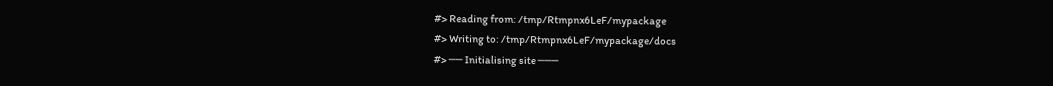#> Reading from: /tmp/Rtmpnx6LeF/mypackage
#> Writing to: /tmp/Rtmpnx6LeF/mypackage/docs
#> ── Initialising site ───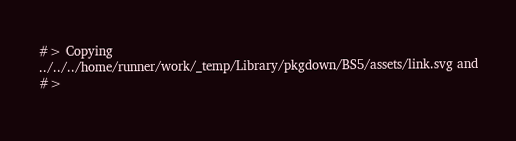#> Copying ../../../home/runner/work/_temp/Library/pkgdown/BS5/assets/link.svg and
#>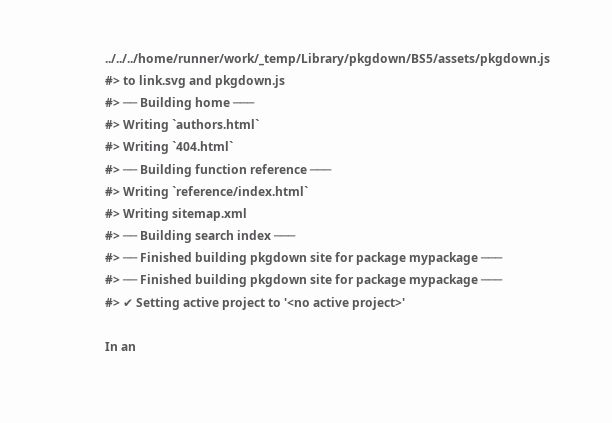../../../home/runner/work/_temp/Library/pkgdown/BS5/assets/pkgdown.js
#> to link.svg and pkgdown.js
#> ── Building home ───
#> Writing `authors.html`
#> Writing `404.html`
#> ── Building function reference ───
#> Writing `reference/index.html`
#> Writing sitemap.xml
#> ── Building search index ───
#> ── Finished building pkgdown site for package mypackage ───
#> ── Finished building pkgdown site for package mypackage ───
#> ✔ Setting active project to '<no active project>'

In an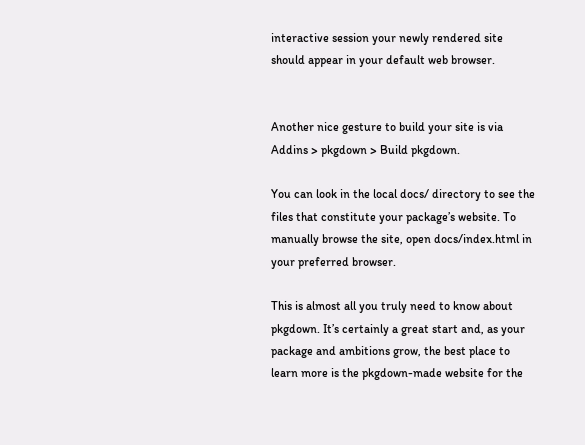interactive session your newly rendered site should appear in your default web browser.


Another nice gesture to build your site is via Addins > pkgdown > Build pkgdown.

You can look in the local docs/ directory to see the files that constitute your package’s website. To manually browse the site, open docs/index.html in your preferred browser.

This is almost all you truly need to know about pkgdown. It’s certainly a great start and, as your package and ambitions grow, the best place to learn more is the pkgdown-made website for the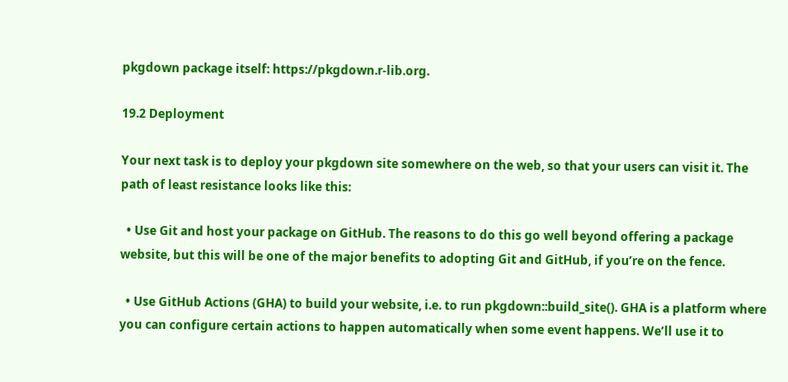pkgdown package itself: https://pkgdown.r-lib.org.

19.2 Deployment

Your next task is to deploy your pkgdown site somewhere on the web, so that your users can visit it. The path of least resistance looks like this:

  • Use Git and host your package on GitHub. The reasons to do this go well beyond offering a package website, but this will be one of the major benefits to adopting Git and GitHub, if you’re on the fence.

  • Use GitHub Actions (GHA) to build your website, i.e. to run pkgdown::build_site(). GHA is a platform where you can configure certain actions to happen automatically when some event happens. We’ll use it to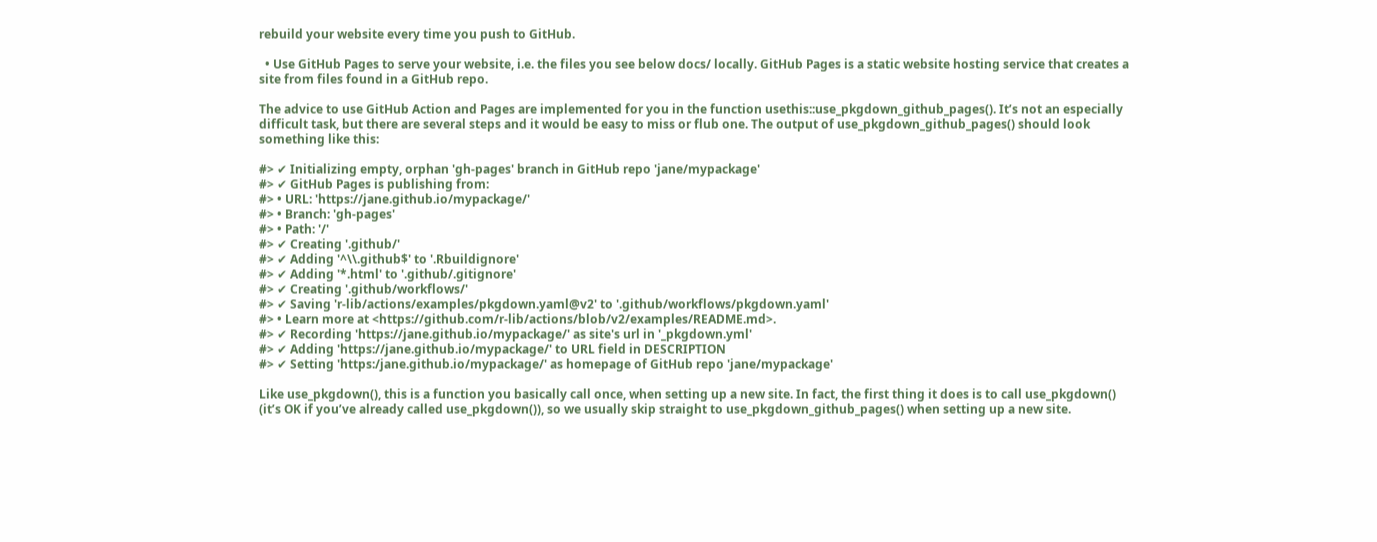rebuild your website every time you push to GitHub.

  • Use GitHub Pages to serve your website, i.e. the files you see below docs/ locally. GitHub Pages is a static website hosting service that creates a site from files found in a GitHub repo.

The advice to use GitHub Action and Pages are implemented for you in the function usethis::use_pkgdown_github_pages(). It’s not an especially difficult task, but there are several steps and it would be easy to miss or flub one. The output of use_pkgdown_github_pages() should look something like this:

#> ✔ Initializing empty, orphan 'gh-pages' branch in GitHub repo 'jane/mypackage'
#> ✔ GitHub Pages is publishing from:
#> • URL: 'https://jane.github.io/mypackage/'
#> • Branch: 'gh-pages'
#> • Path: '/'
#> ✔ Creating '.github/'
#> ✔ Adding '^\\.github$' to '.Rbuildignore'
#> ✔ Adding '*.html' to '.github/.gitignore'
#> ✔ Creating '.github/workflows/'
#> ✔ Saving 'r-lib/actions/examples/pkgdown.yaml@v2' to '.github/workflows/pkgdown.yaml'
#> • Learn more at <https://github.com/r-lib/actions/blob/v2/examples/README.md>.
#> ✔ Recording 'https://jane.github.io/mypackage/' as site's url in '_pkgdown.yml'
#> ✔ Adding 'https://jane.github.io/mypackage/' to URL field in DESCRIPTION
#> ✔ Setting 'https:/jane.github.io/mypackage/' as homepage of GitHub repo 'jane/mypackage'

Like use_pkgdown(), this is a function you basically call once, when setting up a new site. In fact, the first thing it does is to call use_pkgdown() (it’s OK if you’ve already called use_pkgdown()), so we usually skip straight to use_pkgdown_github_pages() when setting up a new site.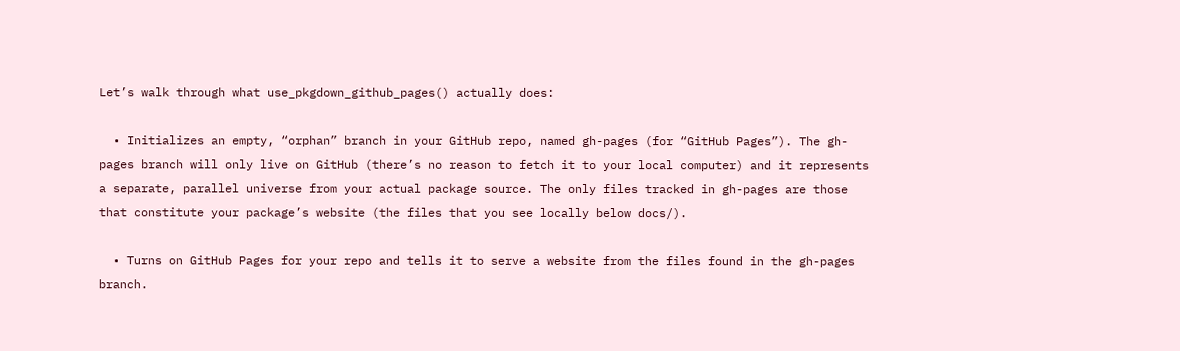Let’s walk through what use_pkgdown_github_pages() actually does:

  • Initializes an empty, “orphan” branch in your GitHub repo, named gh-pages (for “GitHub Pages”). The gh-pages branch will only live on GitHub (there’s no reason to fetch it to your local computer) and it represents a separate, parallel universe from your actual package source. The only files tracked in gh-pages are those that constitute your package’s website (the files that you see locally below docs/).

  • Turns on GitHub Pages for your repo and tells it to serve a website from the files found in the gh-pages branch.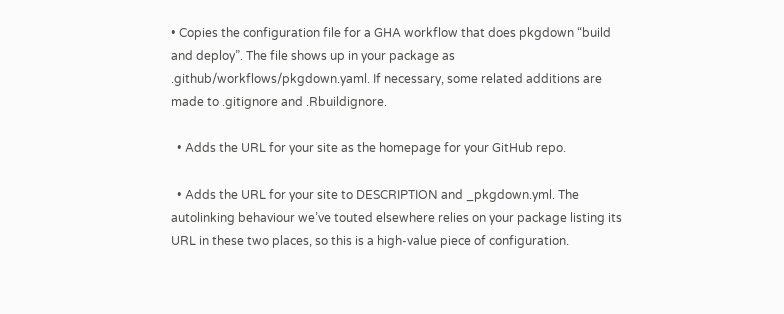• Copies the configuration file for a GHA workflow that does pkgdown “build and deploy”. The file shows up in your package as .github/workflows/pkgdown.yaml. If necessary, some related additions are made to .gitignore and .Rbuildignore.

  • Adds the URL for your site as the homepage for your GitHub repo.

  • Adds the URL for your site to DESCRIPTION and _pkgdown.yml. The autolinking behaviour we’ve touted elsewhere relies on your package listing its URL in these two places, so this is a high-value piece of configuration.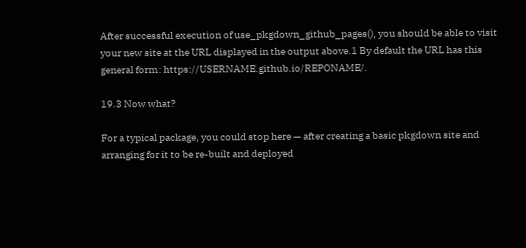After successful execution of use_pkgdown_github_pages(), you should be able to visit your new site at the URL displayed in the output above.1 By default the URL has this general form: https://USERNAME.github.io/REPONAME/.

19.3 Now what?

For a typical package, you could stop here — after creating a basic pkgdown site and arranging for it to be re-built and deployed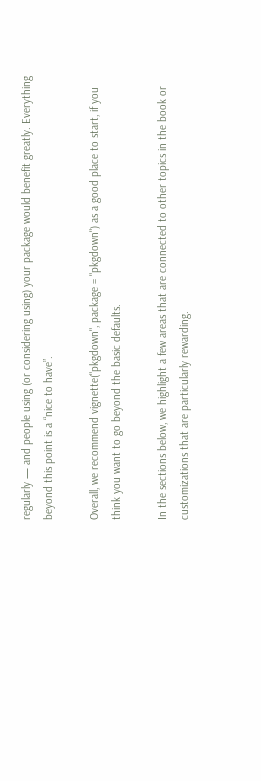regularly — and people using (or considering using) your package would benefit greatly. Everything beyond this point is a “nice to have”.

Overall, we recommend vignette("pkgdown", package = "pkgdown") as a good place to start, if you think you want to go beyond the basic defaults.

In the sections below, we highlight a few areas that are connected to other topics in the book or customizations that are particularly rewarding.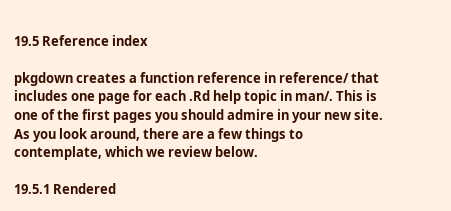19.5 Reference index

pkgdown creates a function reference in reference/ that includes one page for each .Rd help topic in man/. This is one of the first pages you should admire in your new site. As you look around, there are a few things to contemplate, which we review below.

19.5.1 Rendered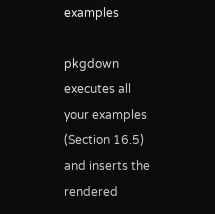examples

pkgdown executes all your examples (Section 16.5) and inserts the rendered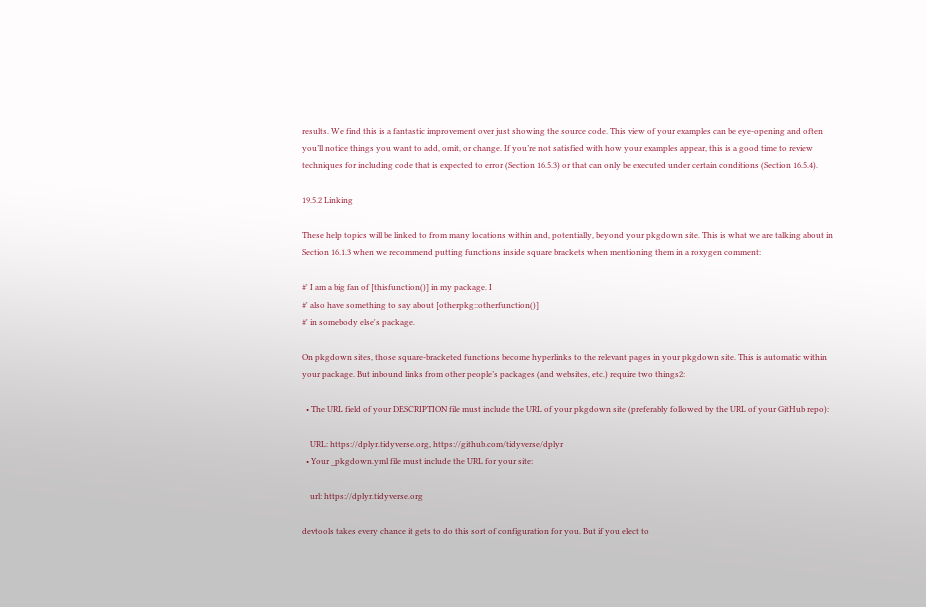results. We find this is a fantastic improvement over just showing the source code. This view of your examples can be eye-opening and often you’ll notice things you want to add, omit, or change. If you’re not satisfied with how your examples appear, this is a good time to review techniques for including code that is expected to error (Section 16.5.3) or that can only be executed under certain conditions (Section 16.5.4).

19.5.2 Linking

These help topics will be linked to from many locations within and, potentially, beyond your pkgdown site. This is what we are talking about in Section 16.1.3 when we recommend putting functions inside square brackets when mentioning them in a roxygen comment:

#' I am a big fan of [thisfunction()] in my package. I
#' also have something to say about [otherpkg::otherfunction()]
#' in somebody else's package.

On pkgdown sites, those square-bracketed functions become hyperlinks to the relevant pages in your pkgdown site. This is automatic within your package. But inbound links from other people’s packages (and websites, etc.) require two things2:

  • The URL field of your DESCRIPTION file must include the URL of your pkgdown site (preferably followed by the URL of your GitHub repo):

    URL: https://dplyr.tidyverse.org, https://github.com/tidyverse/dplyr
  • Your _pkgdown.yml file must include the URL for your site:

    url: https://dplyr.tidyverse.org

devtools takes every chance it gets to do this sort of configuration for you. But if you elect to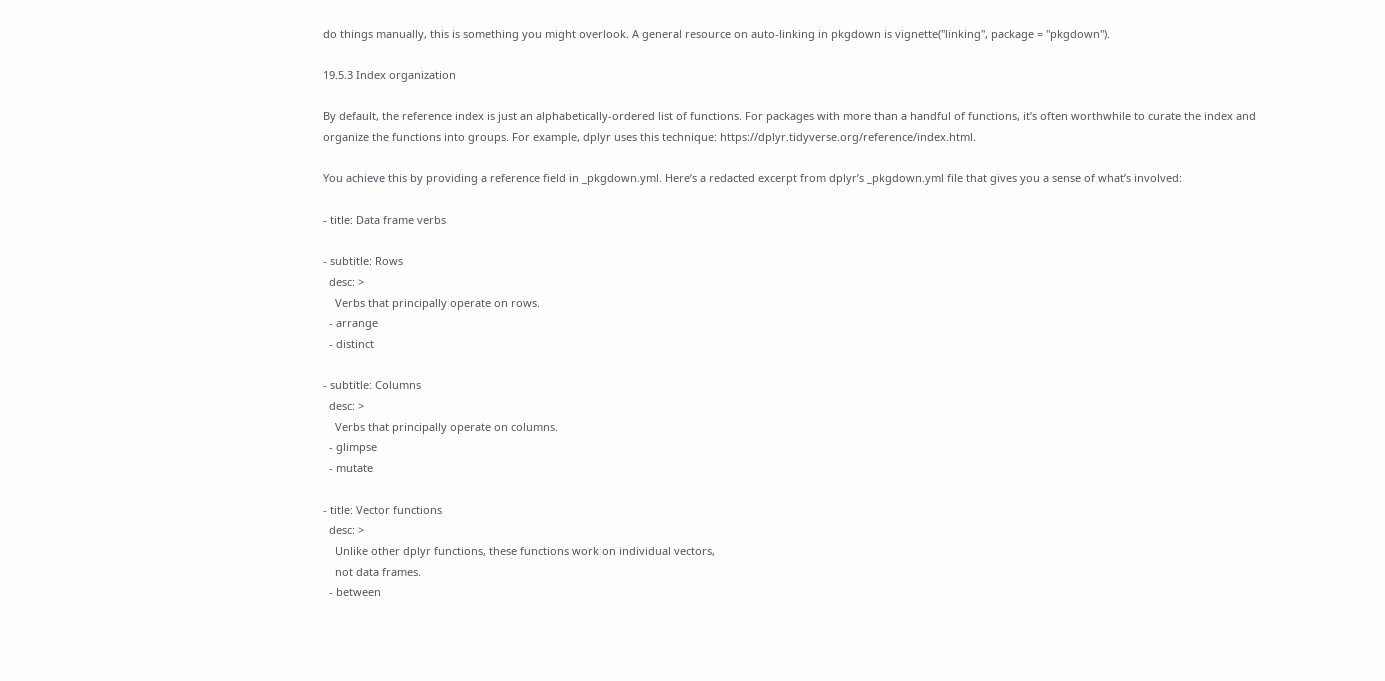do things manually, this is something you might overlook. A general resource on auto-linking in pkgdown is vignette("linking", package = "pkgdown").

19.5.3 Index organization

By default, the reference index is just an alphabetically-ordered list of functions. For packages with more than a handful of functions, it’s often worthwhile to curate the index and organize the functions into groups. For example, dplyr uses this technique: https://dplyr.tidyverse.org/reference/index.html.

You achieve this by providing a reference field in _pkgdown.yml. Here’s a redacted excerpt from dplyr’s _pkgdown.yml file that gives you a sense of what’s involved:

- title: Data frame verbs

- subtitle: Rows
  desc: >
    Verbs that principally operate on rows.
  - arrange
  - distinct

- subtitle: Columns
  desc: >
    Verbs that principally operate on columns.
  - glimpse
  - mutate

- title: Vector functions
  desc: >
    Unlike other dplyr functions, these functions work on individual vectors,
    not data frames.
  - between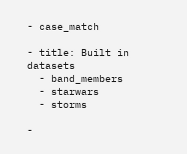- case_match

- title: Built in datasets
  - band_members
  - starwars
  - storms

-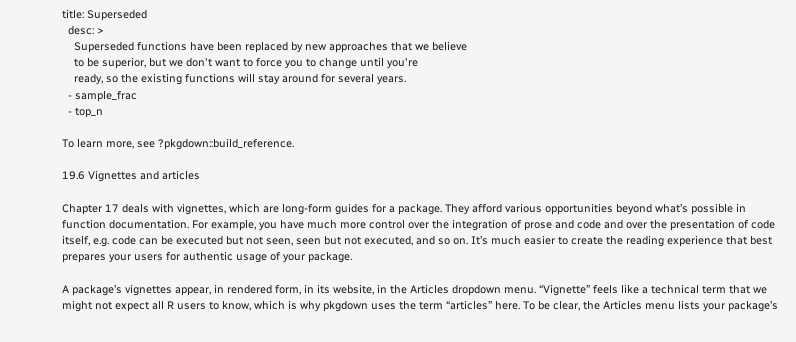title: Superseded
  desc: >
    Superseded functions have been replaced by new approaches that we believe
    to be superior, but we don't want to force you to change until you're
    ready, so the existing functions will stay around for several years.
  - sample_frac
  - top_n

To learn more, see ?pkgdown::build_reference.

19.6 Vignettes and articles

Chapter 17 deals with vignettes, which are long-form guides for a package. They afford various opportunities beyond what’s possible in function documentation. For example, you have much more control over the integration of prose and code and over the presentation of code itself, e.g. code can be executed but not seen, seen but not executed, and so on. It’s much easier to create the reading experience that best prepares your users for authentic usage of your package.

A package’s vignettes appear, in rendered form, in its website, in the Articles dropdown menu. “Vignette” feels like a technical term that we might not expect all R users to know, which is why pkgdown uses the term “articles” here. To be clear, the Articles menu lists your package’s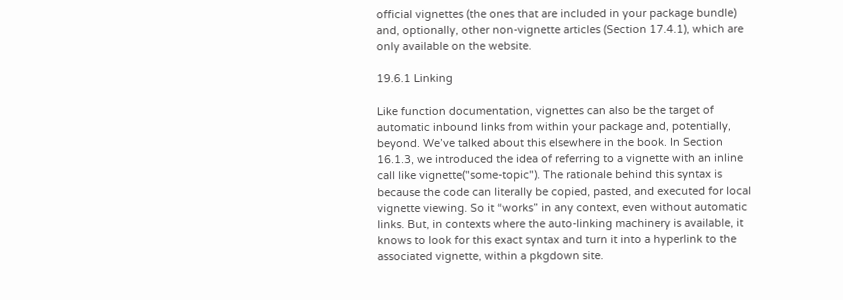official vignettes (the ones that are included in your package bundle) and, optionally, other non-vignette articles (Section 17.4.1), which are only available on the website.

19.6.1 Linking

Like function documentation, vignettes can also be the target of automatic inbound links from within your package and, potentially, beyond. We’ve talked about this elsewhere in the book. In Section 16.1.3, we introduced the idea of referring to a vignette with an inline call like vignette("some-topic"). The rationale behind this syntax is because the code can literally be copied, pasted, and executed for local vignette viewing. So it “works” in any context, even without automatic links. But, in contexts where the auto-linking machinery is available, it knows to look for this exact syntax and turn it into a hyperlink to the associated vignette, within a pkgdown site.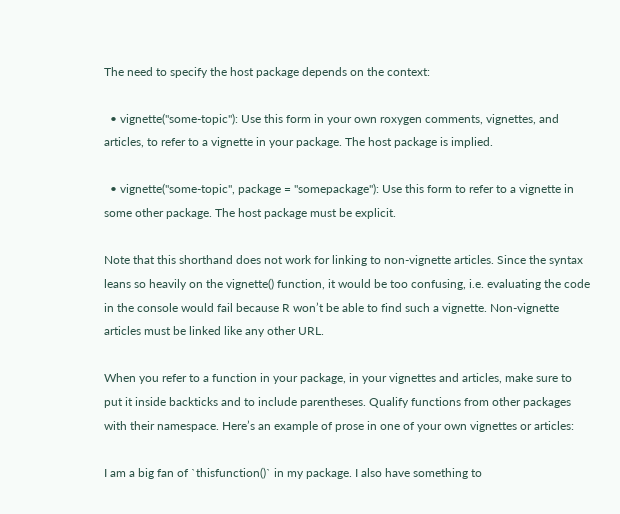The need to specify the host package depends on the context:

  • vignette("some-topic"): Use this form in your own roxygen comments, vignettes, and articles, to refer to a vignette in your package. The host package is implied.

  • vignette("some-topic", package = "somepackage"): Use this form to refer to a vignette in some other package. The host package must be explicit.

Note that this shorthand does not work for linking to non-vignette articles. Since the syntax leans so heavily on the vignette() function, it would be too confusing, i.e. evaluating the code in the console would fail because R won’t be able to find such a vignette. Non-vignette articles must be linked like any other URL.

When you refer to a function in your package, in your vignettes and articles, make sure to put it inside backticks and to include parentheses. Qualify functions from other packages with their namespace. Here’s an example of prose in one of your own vignettes or articles:

I am a big fan of `thisfunction()` in my package. I also have something to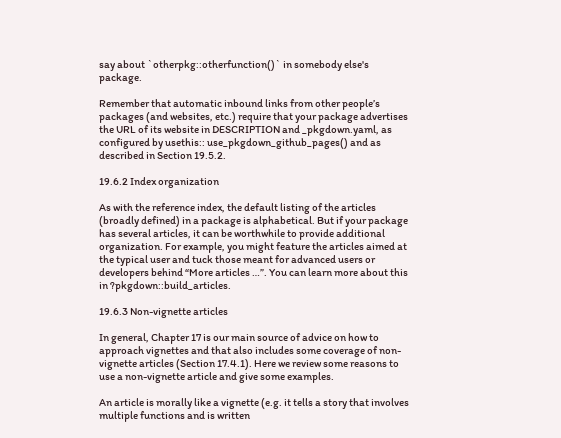say about `otherpkg::otherfunction()` in somebody else's package.

Remember that automatic inbound links from other people’s packages (and websites, etc.) require that your package advertises the URL of its website in DESCRIPTION and _pkgdown.yaml, as configured by usethis:: use_pkgdown_github_pages() and as described in Section 19.5.2.

19.6.2 Index organization

As with the reference index, the default listing of the articles (broadly defined) in a package is alphabetical. But if your package has several articles, it can be worthwhile to provide additional organization. For example, you might feature the articles aimed at the typical user and tuck those meant for advanced users or developers behind “More articles …”. You can learn more about this in ?pkgdown::build_articles.

19.6.3 Non-vignette articles

In general, Chapter 17 is our main source of advice on how to approach vignettes and that also includes some coverage of non-vignette articles (Section 17.4.1). Here we review some reasons to use a non-vignette article and give some examples.

An article is morally like a vignette (e.g. it tells a story that involves multiple functions and is written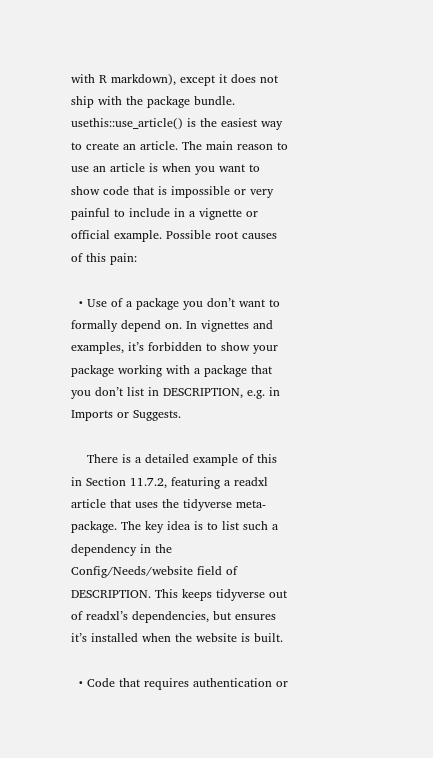with R markdown), except it does not ship with the package bundle. usethis::use_article() is the easiest way to create an article. The main reason to use an article is when you want to show code that is impossible or very painful to include in a vignette or official example. Possible root causes of this pain:

  • Use of a package you don’t want to formally depend on. In vignettes and examples, it’s forbidden to show your package working with a package that you don’t list in DESCRIPTION, e.g. in Imports or Suggests.

    There is a detailed example of this in Section 11.7.2, featuring a readxl article that uses the tidyverse meta-package. The key idea is to list such a dependency in the Config/Needs/website field of DESCRIPTION. This keeps tidyverse out of readxl’s dependencies, but ensures it’s installed when the website is built.

  • Code that requires authentication or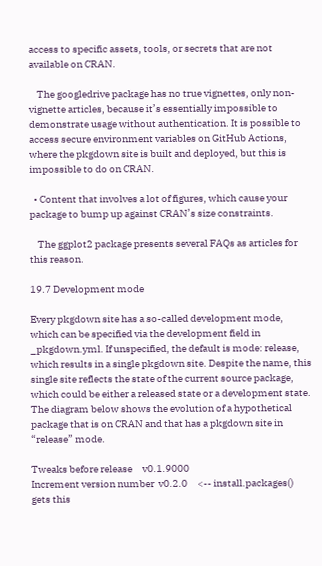access to specific assets, tools, or secrets that are not available on CRAN.

    The googledrive package has no true vignettes, only non-vignette articles, because it’s essentially impossible to demonstrate usage without authentication. It is possible to access secure environment variables on GitHub Actions, where the pkgdown site is built and deployed, but this is impossible to do on CRAN.

  • Content that involves a lot of figures, which cause your package to bump up against CRAN’s size constraints.

    The ggplot2 package presents several FAQs as articles for this reason.

19.7 Development mode

Every pkgdown site has a so-called development mode, which can be specified via the development field in _pkgdown.yml. If unspecified, the default is mode: release, which results in a single pkgdown site. Despite the name, this single site reflects the state of the current source package, which could be either a released state or a development state. The diagram below shows the evolution of a hypothetical package that is on CRAN and that has a pkgdown site in “release” mode.

Tweaks before release     v0.1.9000
Increment version number  v0.2.0     <-- install.packages() gets this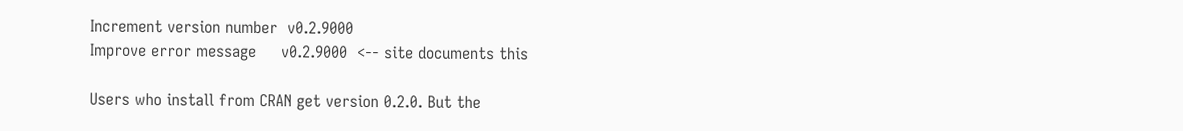Increment version number  v0.2.9000
Improve error message     v0.2.9000  <-- site documents this

Users who install from CRAN get version 0.2.0. But the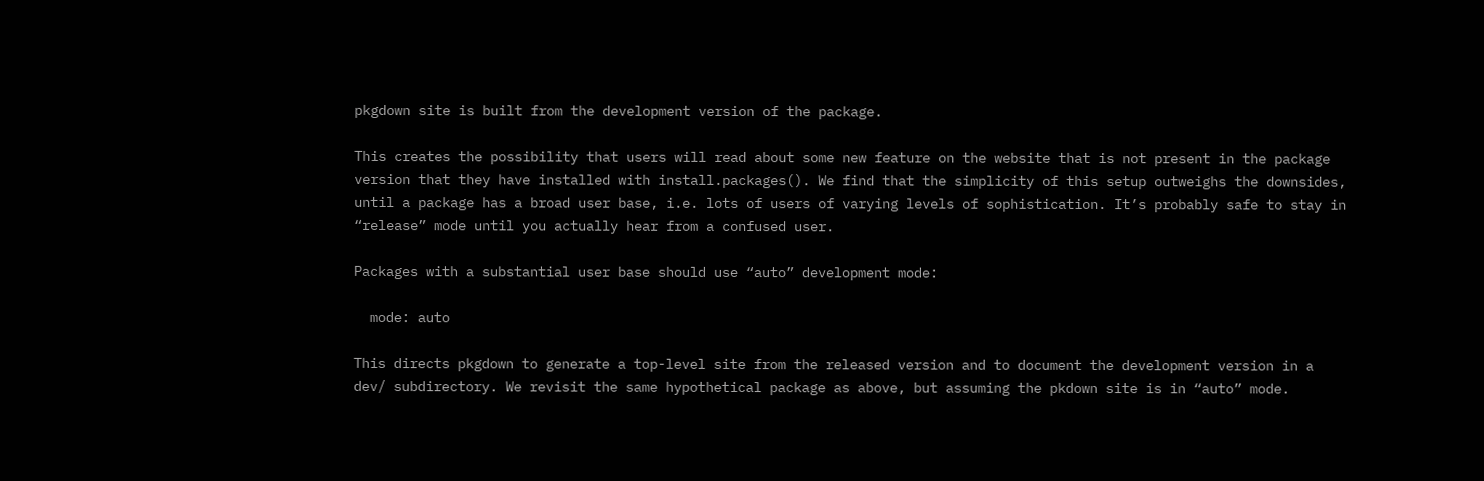pkgdown site is built from the development version of the package.

This creates the possibility that users will read about some new feature on the website that is not present in the package version that they have installed with install.packages(). We find that the simplicity of this setup outweighs the downsides, until a package has a broad user base, i.e. lots of users of varying levels of sophistication. It’s probably safe to stay in “release” mode until you actually hear from a confused user.

Packages with a substantial user base should use “auto” development mode:

  mode: auto

This directs pkgdown to generate a top-level site from the released version and to document the development version in a dev/ subdirectory. We revisit the same hypothetical package as above, but assuming the pkdown site is in “auto” mode.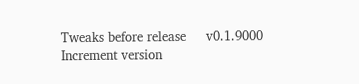Tweaks before release     v0.1.9000
Increment version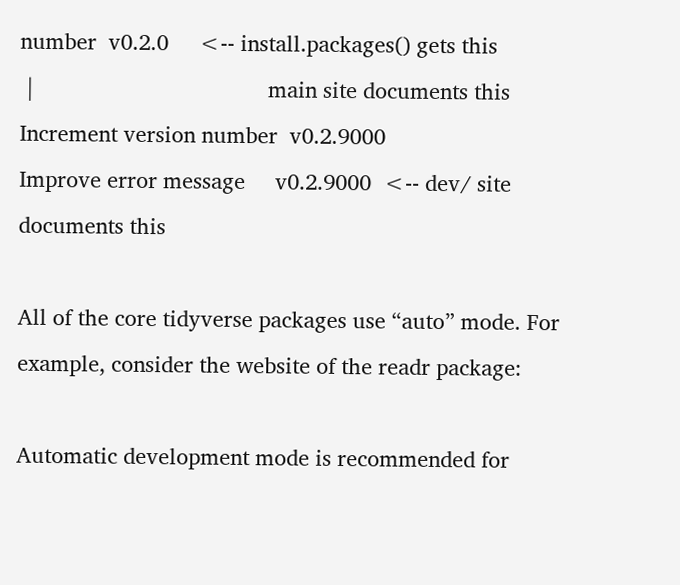number  v0.2.0     <-- install.packages() gets this
 |                                       main site documents this
Increment version number  v0.2.9000
Improve error message     v0.2.9000  <-- dev/ site documents this

All of the core tidyverse packages use “auto” mode. For example, consider the website of the readr package:

Automatic development mode is recommended for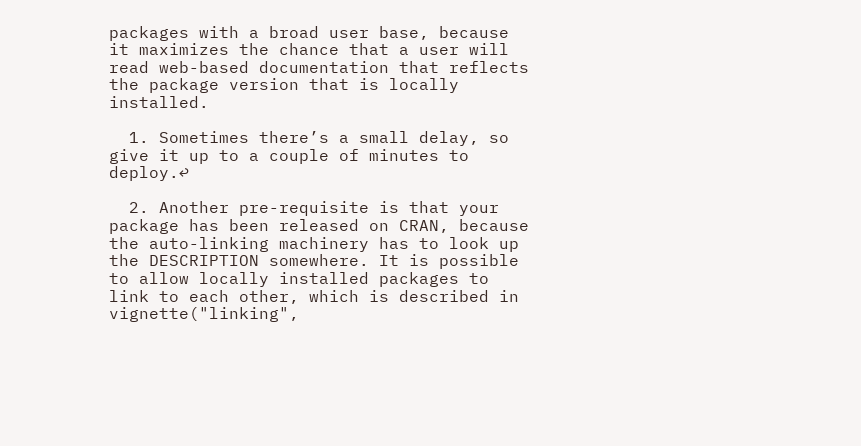packages with a broad user base, because it maximizes the chance that a user will read web-based documentation that reflects the package version that is locally installed.

  1. Sometimes there’s a small delay, so give it up to a couple of minutes to deploy.↩

  2. Another pre-requisite is that your package has been released on CRAN, because the auto-linking machinery has to look up the DESCRIPTION somewhere. It is possible to allow locally installed packages to link to each other, which is described in vignette("linking",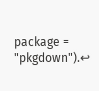package = "pkgdown").↩